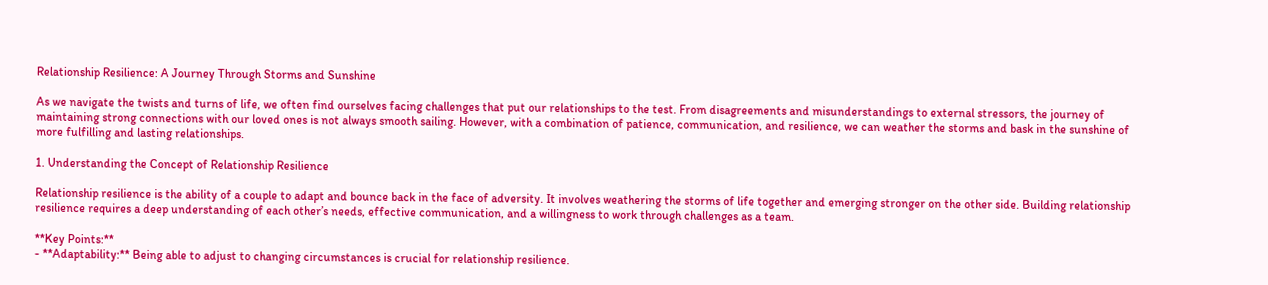Relationship Resilience: A Journey Through Storms and Sunshine

As we navigate the twists and turns of life, we often find ourselves facing challenges that put our relationships to the test. From disagreements and misunderstandings to external stressors, the journey of maintaining strong connections with our loved ones is not always smooth sailing. However, with a combination of patience, communication, and resilience, we can weather the storms and bask in the sunshine of more fulfilling and lasting relationships.

1. Understanding the Concept of Relationship Resilience

Relationship resilience is the ability of a couple to adapt and bounce back in the face of adversity. It involves weathering the storms of life together and emerging stronger on the other side. Building relationship resilience requires a deep understanding of each other’s needs, effective communication, and a willingness to work through challenges as a team.

**Key Points:**
- **Adaptability:** Being able to adjust to changing circumstances is crucial for relationship resilience.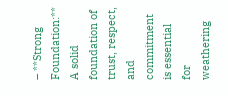– **Strong Foundation:** A solid foundation of trust, respect, and commitment is essential for weathering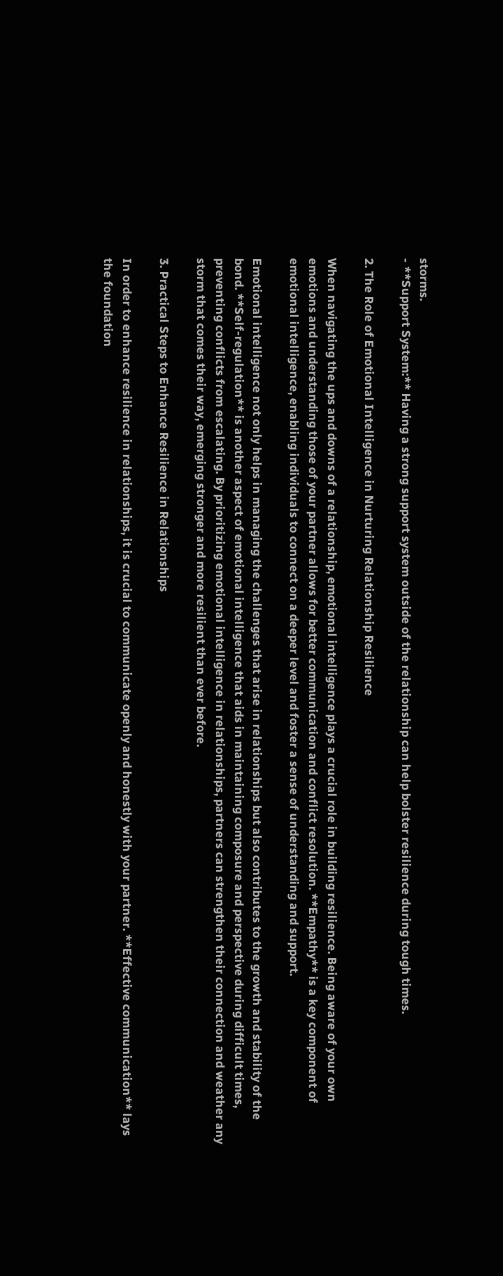storms.
- **Support System:** Having a strong support system outside of the relationship can help bolster resilience during tough times.

2. The Role of Emotional Intelligence in Nurturing Relationship Resilience

When navigating the ups and downs of a relationship, emotional intelligence plays a crucial role in building resilience. Being aware of your own emotions and understanding those of your partner allows for better communication and conflict resolution. **Empathy** is a key component of emotional intelligence, enabling individuals to connect on a deeper level and foster a sense of understanding and support.

Emotional intelligence not only helps in managing the challenges that arise in relationships but also contributes to the growth and stability of the bond. **Self-regulation** is another aspect of emotional intelligence that aids in maintaining composure and perspective during difficult times, preventing conflicts from escalating. By prioritizing emotional intelligence in relationships, partners can strengthen their connection and weather any storm that comes their way, emerging stronger and more resilient than ever before.

3. Practical Steps to Enhance Resilience in Relationships

In order to enhance resilience in relationships, it is crucial to communicate openly and honestly with your partner. **Effective communication** lays the foundation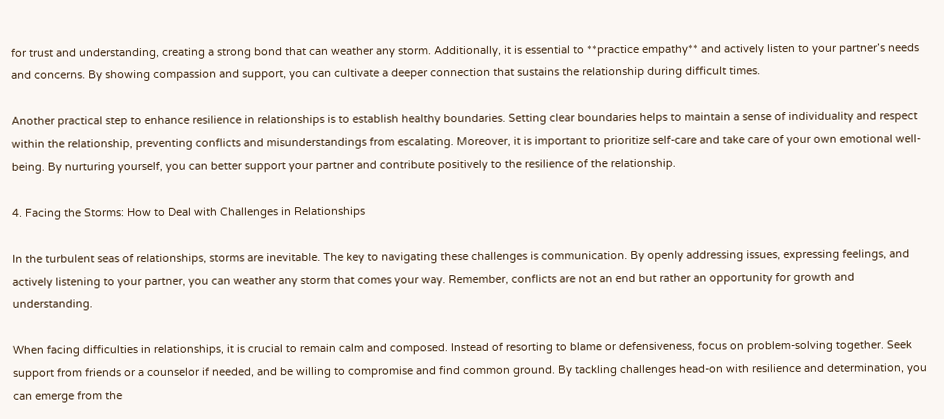for trust and understanding, creating a strong bond that can weather any storm. Additionally, it is essential to **practice empathy** and actively listen to your partner’s needs and concerns. By showing compassion and support, you can cultivate a deeper connection that sustains the relationship during difficult times.

Another practical step to enhance resilience in relationships is to establish healthy boundaries. Setting clear boundaries helps to maintain a sense of individuality and respect within the relationship, preventing conflicts and misunderstandings from escalating. Moreover, it is important to prioritize self-care and take care of your own emotional well-being. By nurturing yourself, you can better support your partner and contribute positively to the resilience of the relationship.

4. Facing the Storms: How to Deal with Challenges in Relationships

In the turbulent seas of relationships, storms are inevitable. The key to navigating these challenges is communication. By openly addressing issues, expressing feelings, and actively listening to your partner, you can weather any storm that comes your way. Remember, conflicts are not an end but rather an opportunity for growth and understanding.

When facing difficulties in relationships, it is crucial to remain calm and composed. Instead of resorting to blame or defensiveness, focus on problem-solving together. Seek support from friends or a counselor if needed, and be willing to compromise and find common ground. By tackling challenges head-on with resilience and determination, you can emerge from the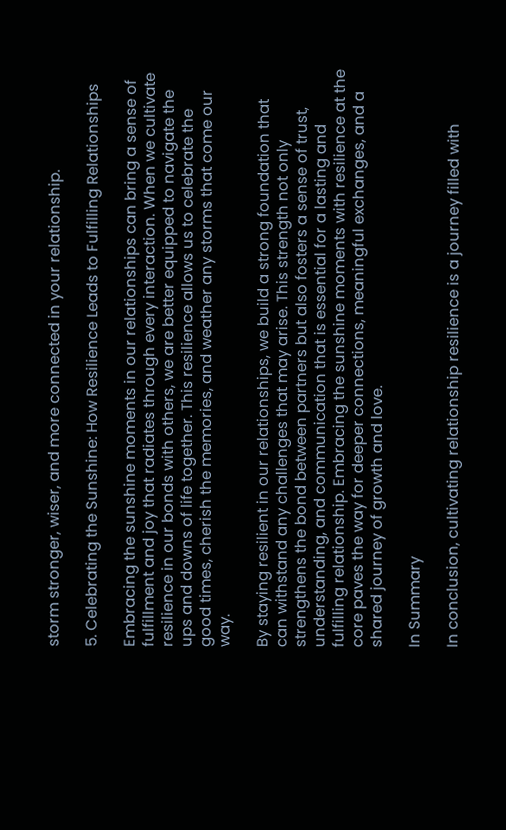storm stronger, wiser, and more connected in your relationship.

5. Celebrating the Sunshine: How Resilience Leads to Fulfilling Relationships

Embracing the sunshine moments in our relationships can bring a sense of fulfillment and joy that radiates through every interaction. When we cultivate resilience in our bonds with others, we are better equipped to navigate the ups and downs of life together. This resilience allows us to celebrate the good times, cherish the memories, and weather any storms that come our way.

By staying resilient in our relationships, we build a strong foundation that can withstand any challenges that may arise. This strength not only strengthens the bond between partners but also fosters a sense of trust, understanding, and communication that is essential for a lasting and fulfilling relationship. Embracing the sunshine moments with resilience at the core paves the way for deeper connections, meaningful exchanges, and a shared journey of growth and love.

In Summary

In conclusion, cultivating relationship resilience is a journey filled with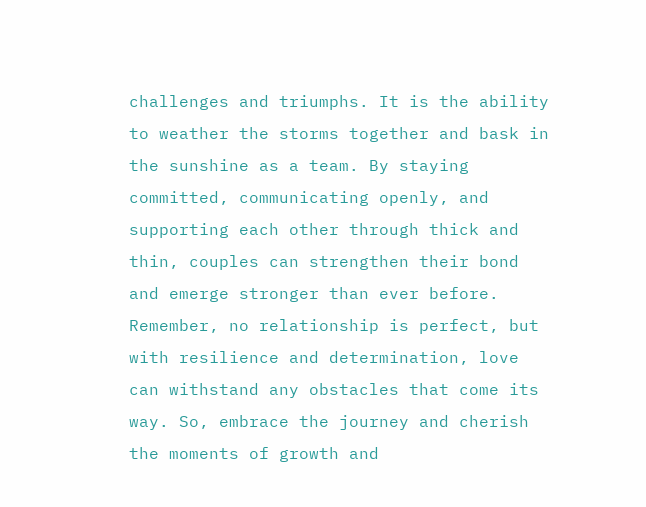challenges and triumphs. It is the ability to weather the storms together and bask in the sunshine as a team. By staying committed, communicating openly, and supporting each other through thick and thin, couples can strengthen their bond and emerge stronger than ever before. Remember, no relationship is perfect, but with resilience and determination, love can withstand any obstacles that come its way. So, embrace the journey and cherish the moments of growth and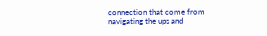connection that come from navigating the ups and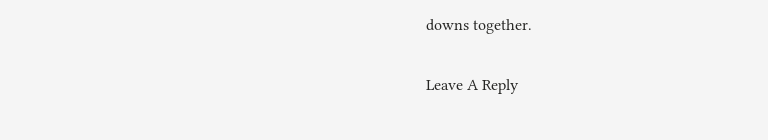downs together.

Leave A Reply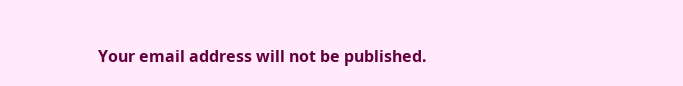Your email address will not be published.